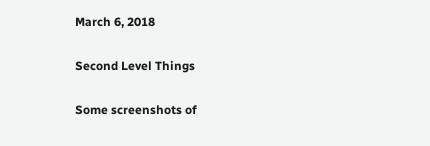March 6, 2018

Second Level Things

Some screenshots of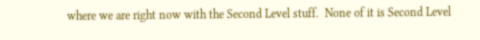where we are right now with the Second Level stuff.  None of it is Second Level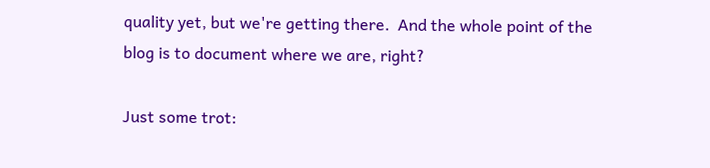quality yet, but we're getting there.  And the whole point of the blog is to document where we are, right?

Just some trot: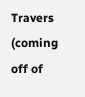Travers (coming off of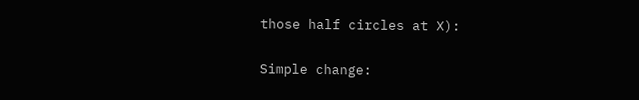those half circles at X):

Simple change: